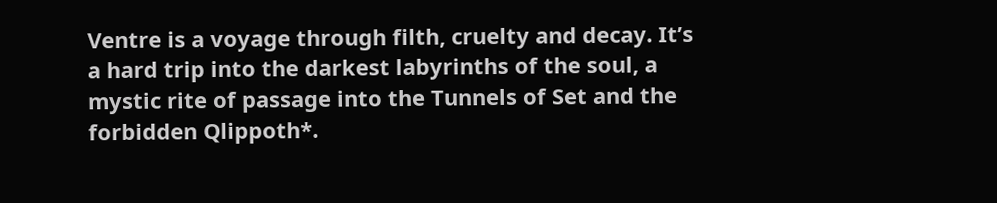Ventre is a voyage through filth, cruelty and decay. It’s a hard trip into the darkest labyrinths of the soul, a mystic rite of passage into the Tunnels of Set and the forbidden Qlippoth*.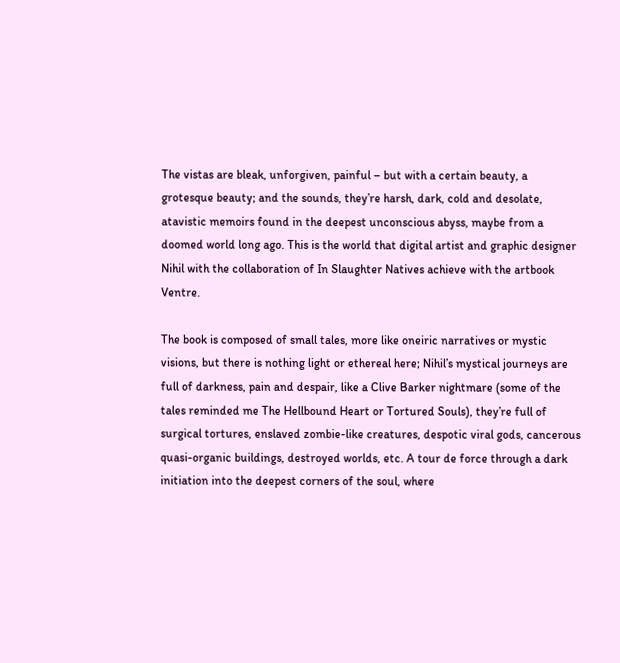The vistas are bleak, unforgiven, painful – but with a certain beauty, a grotesque beauty; and the sounds, they’re harsh, dark, cold and desolate, atavistic memoirs found in the deepest unconscious abyss, maybe from a doomed world long ago. This is the world that digital artist and graphic designer Nihil with the collaboration of In Slaughter Natives achieve with the artbook Ventre.

The book is composed of small tales, more like oneiric narratives or mystic visions, but there is nothing light or ethereal here; Nihil’s mystical journeys are full of darkness, pain and despair, like a Clive Barker nightmare (some of the tales reminded me The Hellbound Heart or Tortured Souls), they’re full of surgical tortures, enslaved zombie-like creatures, despotic viral gods, cancerous quasi-organic buildings, destroyed worlds, etc. A tour de force through a dark initiation into the deepest corners of the soul, where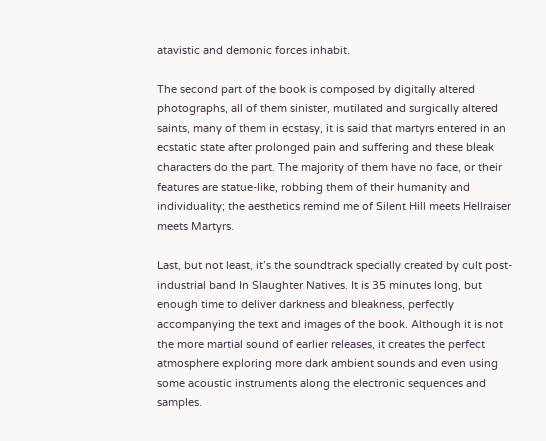atavistic and demonic forces inhabit.

The second part of the book is composed by digitally altered photographs, all of them sinister, mutilated and surgically altered saints, many of them in ecstasy, it is said that martyrs entered in an ecstatic state after prolonged pain and suffering and these bleak characters do the part. The majority of them have no face, or their features are statue-like, robbing them of their humanity and individuality; the aesthetics remind me of Silent Hill meets Hellraiser meets Martyrs.

Last, but not least, it’s the soundtrack specially created by cult post-industrial band In Slaughter Natives. It is 35 minutes long, but enough time to deliver darkness and bleakness, perfectly accompanying the text and images of the book. Although it is not the more martial sound of earlier releases, it creates the perfect atmosphere exploring more dark ambient sounds and even using some acoustic instruments along the electronic sequences and samples.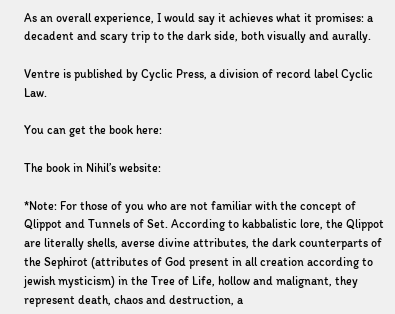As an overall experience, I would say it achieves what it promises: a decadent and scary trip to the dark side, both visually and aurally.

Ventre is published by Cyclic Press, a division of record label Cyclic Law.

You can get the book here:

The book in Nihil’s website:

*Note: For those of you who are not familiar with the concept of Qlippot and Tunnels of Set. According to kabbalistic lore, the Qlippot are literally shells, averse divine attributes, the dark counterparts of the Sephirot (attributes of God present in all creation according to jewish mysticism) in the Tree of Life, hollow and malignant, they represent death, chaos and destruction, a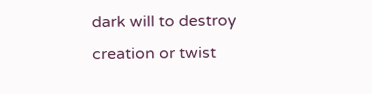dark will to destroy creation or twist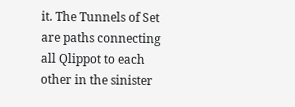it. The Tunnels of Set are paths connecting all Qlippot to each other in the sinister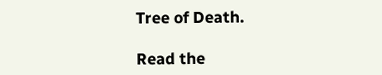Tree of Death.

Read the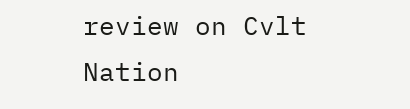review on Cvlt Nation